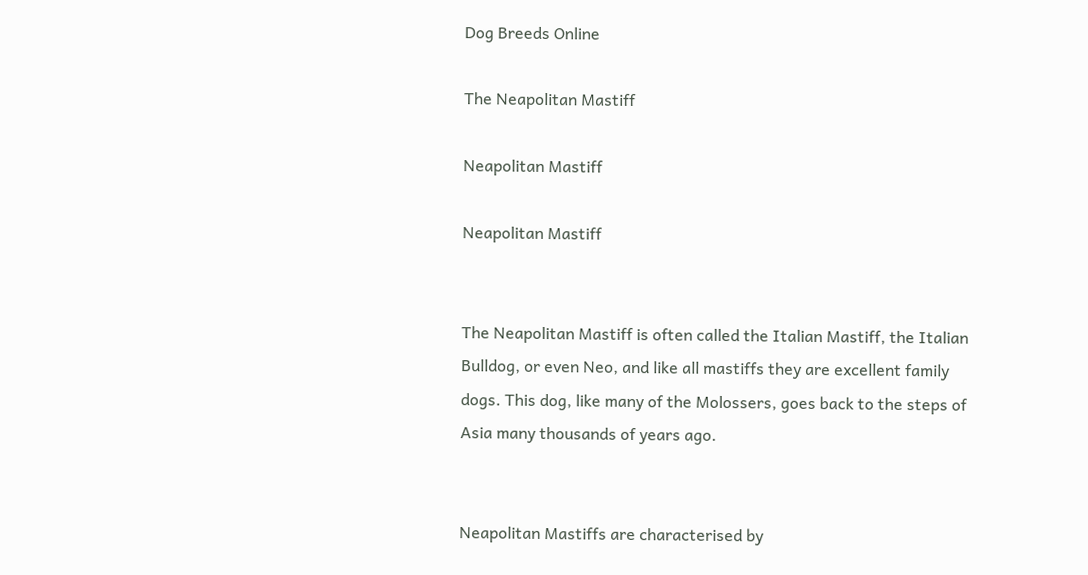Dog Breeds Online

The Neapolitan Mastiff

Neapolitan Mastiff

Neapolitan Mastiff


The Neapolitan Mastiff is often called the Italian Mastiff, the Italian Bulldog, or even Neo, and like all mastiffs they are excellent family dogs. This dog, like many of the Molossers, goes back to the steps of Asia many thousands of years ago.


Neapolitan Mastiffs are characterised by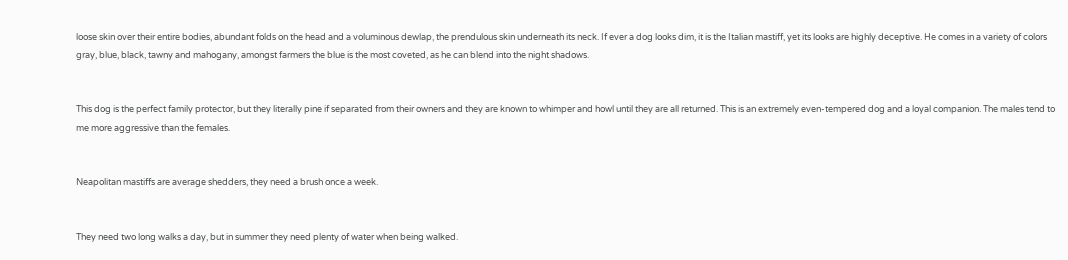loose skin over their entire bodies, abundant folds on the head and a voluminous dewlap, the prendulous skin underneath its neck. If ever a dog looks dim, it is the Italian mastiff, yet its looks are highly deceptive. He comes in a variety of colors gray, blue, black, tawny and mahogany, amongst farmers the blue is the most coveted, as he can blend into the night shadows.


This dog is the perfect family protector, but they literally pine if separated from their owners and they are known to whimper and howl until they are all returned. This is an extremely even-tempered dog and a loyal companion. The males tend to me more aggressive than the females.


Neapolitan mastiffs are average shedders, they need a brush once a week.


They need two long walks a day, but in summer they need plenty of water when being walked.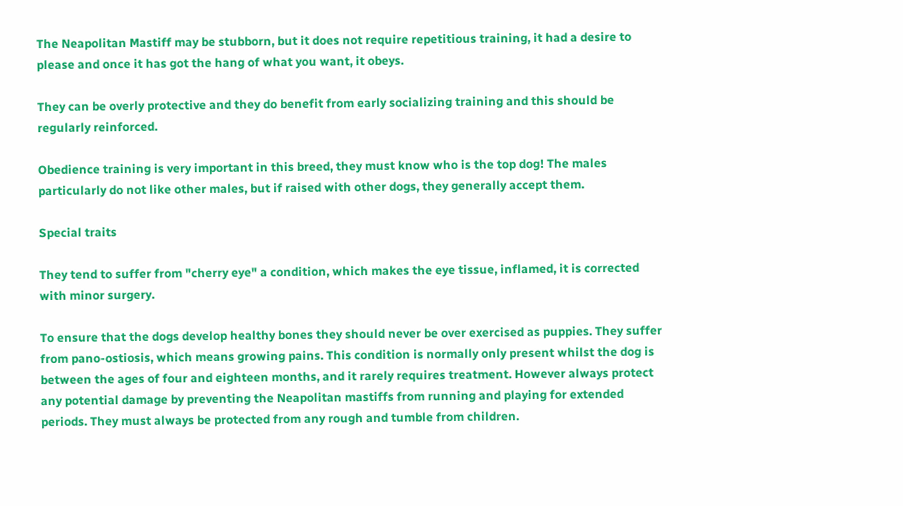The Neapolitan Mastiff may be stubborn, but it does not require repetitious training, it had a desire to please and once it has got the hang of what you want, it obeys.

They can be overly protective and they do benefit from early socializing training and this should be regularly reinforced.

Obedience training is very important in this breed, they must know who is the top dog! The males particularly do not like other males, but if raised with other dogs, they generally accept them.

Special traits

They tend to suffer from "cherry eye" a condition, which makes the eye tissue, inflamed, it is corrected with minor surgery.

To ensure that the dogs develop healthy bones they should never be over exercised as puppies. They suffer from pano-ostiosis, which means growing pains. This condition is normally only present whilst the dog is between the ages of four and eighteen months, and it rarely requires treatment. However always protect any potential damage by preventing the Neapolitan mastiffs from running and playing for extended periods. They must always be protected from any rough and tumble from children.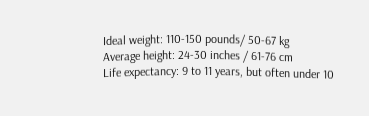Ideal weight: 110-150 pounds/ 50-67 kg
Average height: 24-30 inches / 61-76 cm
Life expectancy: 9 to 11 years, but often under 10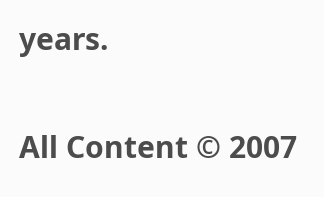years.


All Content © 2007